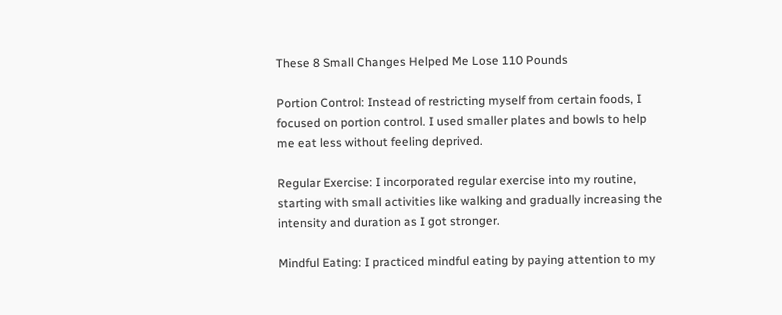These 8 Small Changes Helped Me Lose 110 Pounds

Portion Control: Instead of restricting myself from certain foods, I focused on portion control. I used smaller plates and bowls to help me eat less without feeling deprived.

Regular Exercise: I incorporated regular exercise into my routine, starting with small activities like walking and gradually increasing the intensity and duration as I got stronger.

Mindful Eating: I practiced mindful eating by paying attention to my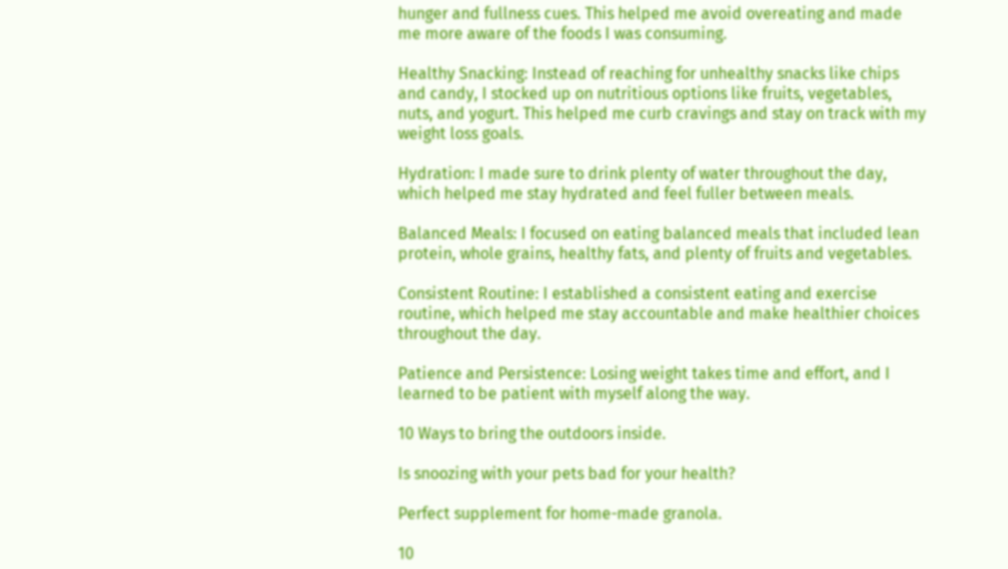hunger and fullness cues. This helped me avoid overeating and made me more aware of the foods I was consuming.

Healthy Snacking: Instead of reaching for unhealthy snacks like chips and candy, I stocked up on nutritious options like fruits, vegetables, nuts, and yogurt. This helped me curb cravings and stay on track with my weight loss goals.

Hydration: I made sure to drink plenty of water throughout the day, which helped me stay hydrated and feel fuller between meals.

Balanced Meals: I focused on eating balanced meals that included lean protein, whole grains, healthy fats, and plenty of fruits and vegetables.

Consistent Routine: I established a consistent eating and exercise routine, which helped me stay accountable and make healthier choices throughout the day.

Patience and Persistence: Losing weight takes time and effort, and I learned to be patient with myself along the way.

10 Ways to bring the outdoors inside.

Is snoozing with your pets bad for your health?

Perfect supplement for home-made granola.

10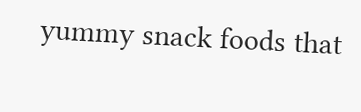yummy snack foods that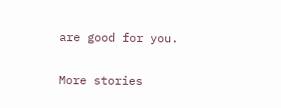are good for you.

More stories